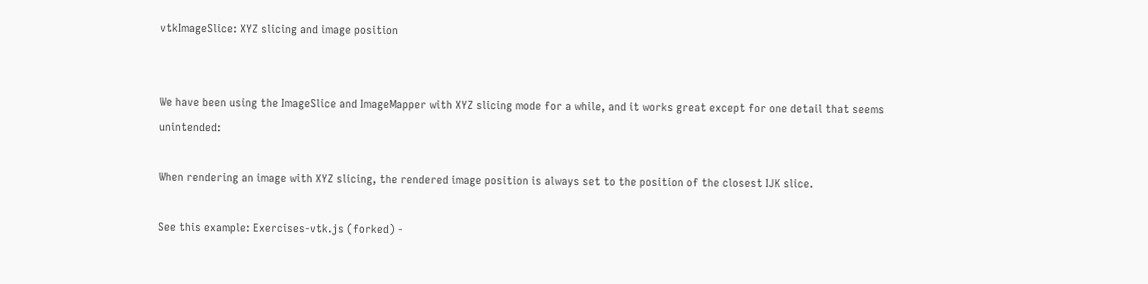vtkImageSlice: XYZ slicing and image position


We have been using the ImageSlice and ImageMapper with XYZ slicing mode for a while, and it works great except for one detail that seems unintended:

When rendering an image with XYZ slicing, the rendered image position is always set to the position of the closest IJK slice.

See this example: Exercises-vtk.js (forked) -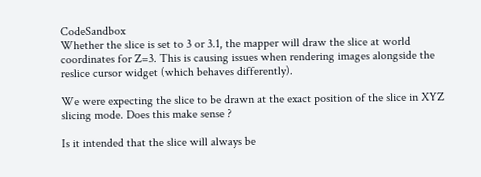CodeSandbox
Whether the slice is set to 3 or 3.1, the mapper will draw the slice at world coordinates for Z=3. This is causing issues when rendering images alongside the reslice cursor widget (which behaves differently).

We were expecting the slice to be drawn at the exact position of the slice in XYZ slicing mode. Does this make sense ?

Is it intended that the slice will always be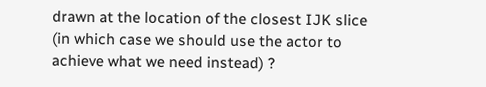drawn at the location of the closest IJK slice (in which case we should use the actor to achieve what we need instead) ?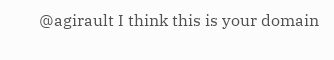@agirault I think this is your domain